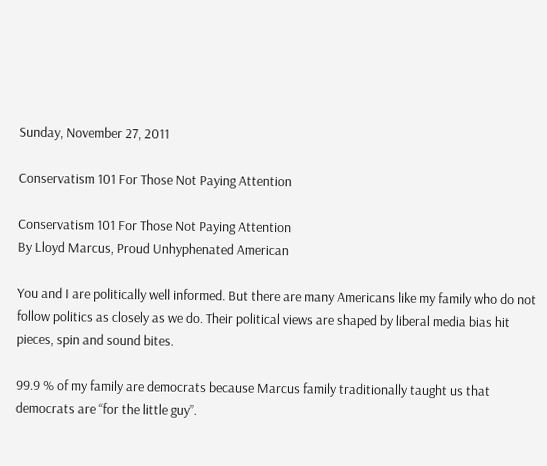Sunday, November 27, 2011

Conservatism 101 For Those Not Paying Attention

Conservatism 101 For Those Not Paying Attention
By Lloyd Marcus, Proud Unhyphenated American

You and I are politically well informed. But there are many Americans like my family who do not follow politics as closely as we do. Their political views are shaped by liberal media bias hit pieces, spin and sound bites.

99.9 % of my family are democrats because Marcus family traditionally taught us that democrats are “for the little guy”.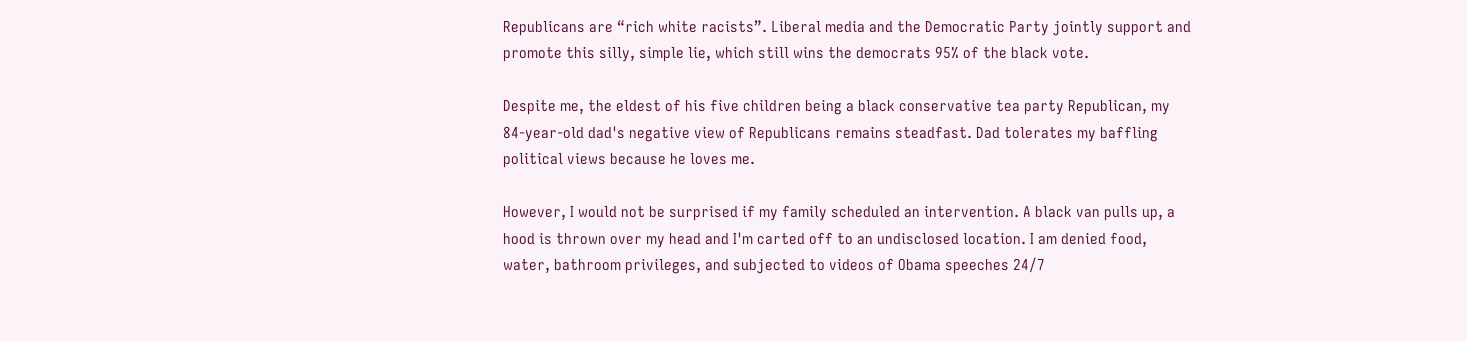Republicans are “rich white racists”. Liberal media and the Democratic Party jointly support and promote this silly, simple lie, which still wins the democrats 95% of the black vote.

Despite me, the eldest of his five children being a black conservative tea party Republican, my 84-year-old dad's negative view of Republicans remains steadfast. Dad tolerates my baffling political views because he loves me.

However, I would not be surprised if my family scheduled an intervention. A black van pulls up, a hood is thrown over my head and I'm carted off to an undisclosed location. I am denied food, water, bathroom privileges, and subjected to videos of Obama speeches 24/7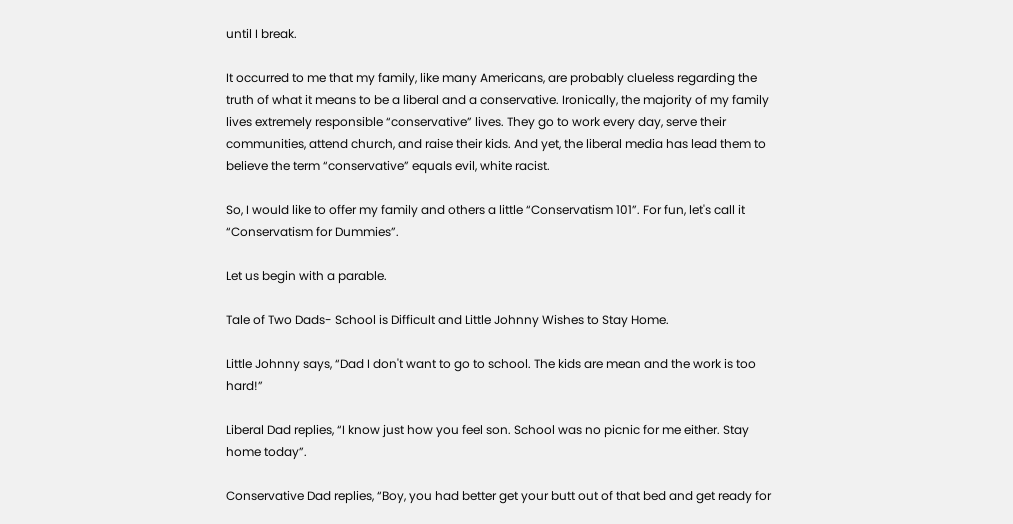until I break.

It occurred to me that my family, like many Americans, are probably clueless regarding the truth of what it means to be a liberal and a conservative. Ironically, the majority of my family lives extremely responsible “conservative” lives. They go to work every day, serve their communities, attend church, and raise their kids. And yet, the liberal media has lead them to believe the term “conservative” equals evil, white racist.

So, I would like to offer my family and others a little “Conservatism 101”. For fun, let's call it “Conservatism for Dummies”.

Let us begin with a parable.

Tale of Two Dads- School is Difficult and Little Johnny Wishes to Stay Home.

Little Johnny says, “Dad I don't want to go to school. The kids are mean and the work is too hard!”

Liberal Dad replies, “I know just how you feel son. School was no picnic for me either. Stay home today”.

Conservative Dad replies, “Boy, you had better get your butt out of that bed and get ready for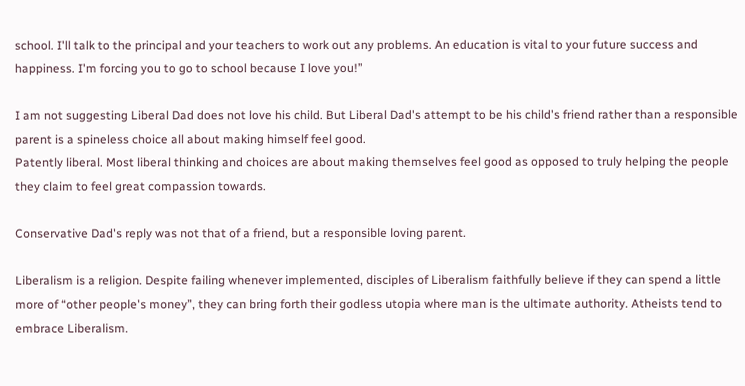school. I'll talk to the principal and your teachers to work out any problems. An education is vital to your future success and happiness. I'm forcing you to go to school because I love you!”

I am not suggesting Liberal Dad does not love his child. But Liberal Dad's attempt to be his child's friend rather than a responsible parent is a spineless choice all about making himself feel good.
Patently liberal. Most liberal thinking and choices are about making themselves feel good as opposed to truly helping the people they claim to feel great compassion towards.

Conservative Dad's reply was not that of a friend, but a responsible loving parent.

Liberalism is a religion. Despite failing whenever implemented, disciples of Liberalism faithfully believe if they can spend a little more of “other people's money”, they can bring forth their godless utopia where man is the ultimate authority. Atheists tend to embrace Liberalism.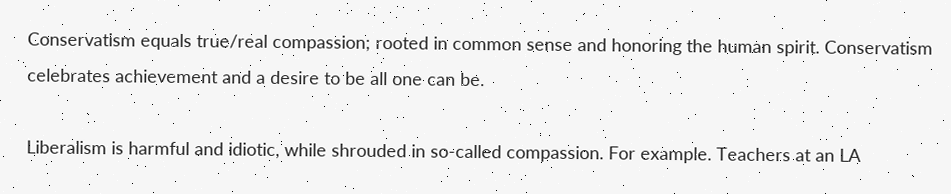Conservatism equals true/real compassion; rooted in common sense and honoring the human spirit. Conservatism celebrates achievement and a desire to be all one can be.

Liberalism is harmful and idiotic, while shrouded in so-called compassion. For example. Teachers at an LA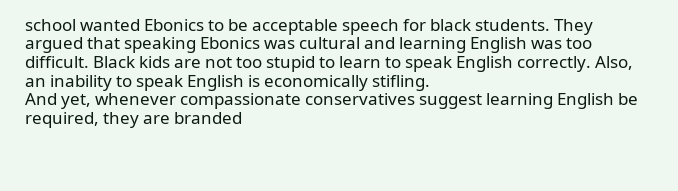school wanted Ebonics to be acceptable speech for black students. They argued that speaking Ebonics was cultural and learning English was too difficult. Black kids are not too stupid to learn to speak English correctly. Also, an inability to speak English is economically stifling.
And yet, whenever compassionate conservatives suggest learning English be required, they are branded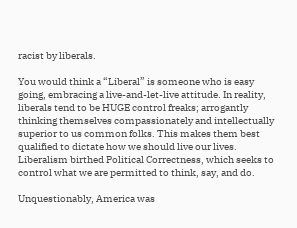racist by liberals.

You would think a “Liberal” is someone who is easy going, embracing a live-and-let-live attitude. In reality, liberals tend to be HUGE control freaks; arrogantly thinking themselves compassionately and intellectually superior to us common folks. This makes them best qualified to dictate how we should live our lives. Liberalism birthed Political Correctness, which seeks to control what we are permitted to think, say, and do.

Unquestionably, America was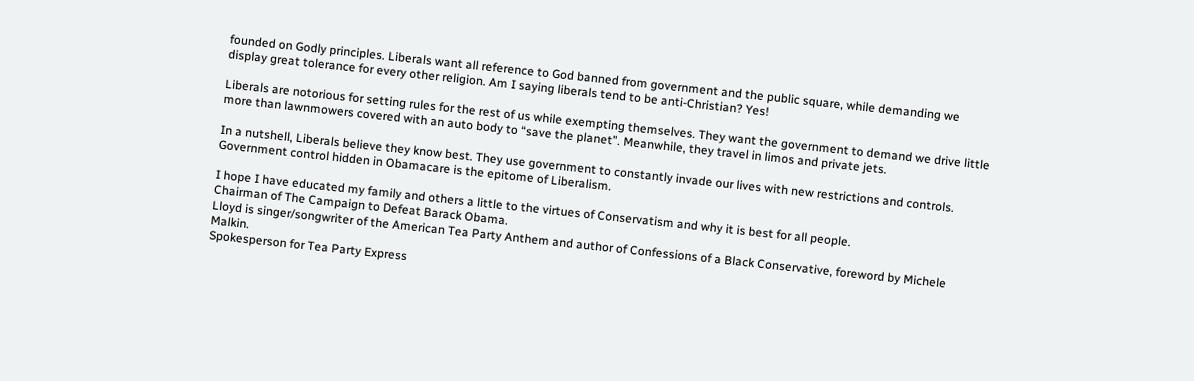founded on Godly principles. Liberals want all reference to God banned from government and the public square, while demanding we display great tolerance for every other religion. Am I saying liberals tend to be anti-Christian? Yes!

Liberals are notorious for setting rules for the rest of us while exempting themselves. They want the government to demand we drive little more than lawnmowers covered with an auto body to “save the planet”. Meanwhile, they travel in limos and private jets.

In a nutshell, Liberals believe they know best. They use government to constantly invade our lives with new restrictions and controls. Government control hidden in Obamacare is the epitome of Liberalism.

I hope I have educated my family and others a little to the virtues of Conservatism and why it is best for all people.
Chairman of The Campaign to Defeat Barack Obama.
Lloyd is singer/songwriter of the American Tea Party Anthem and author of Confessions of a Black Conservative, foreword by Michele Malkin.
Spokesperson for Tea Party Express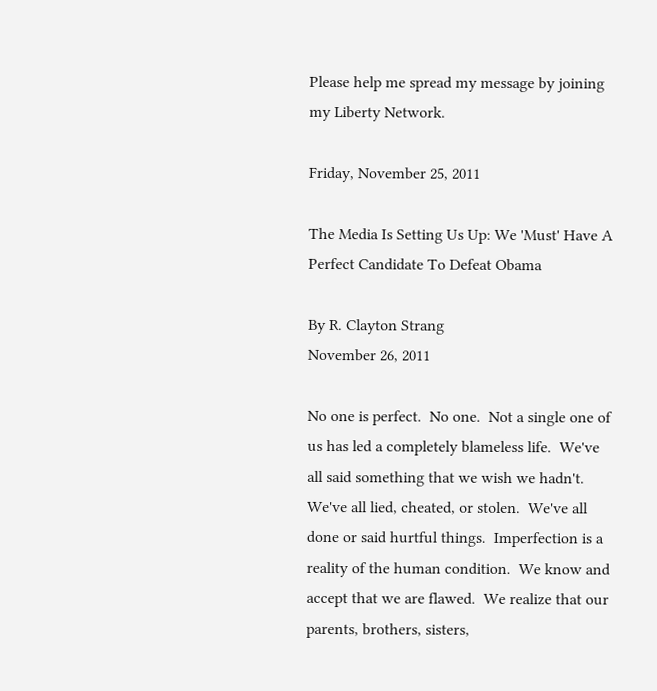Please help me spread my message by joining my Liberty Network.

Friday, November 25, 2011

The Media Is Setting Us Up: We 'Must' Have A Perfect Candidate To Defeat Obama

By R. Clayton Strang
November 26, 2011

No one is perfect.  No one.  Not a single one of us has led a completely blameless life.  We've all said something that we wish we hadn't.  We've all lied, cheated, or stolen.  We've all done or said hurtful things.  Imperfection is a reality of the human condition.  We know and accept that we are flawed.  We realize that our parents, brothers, sisters,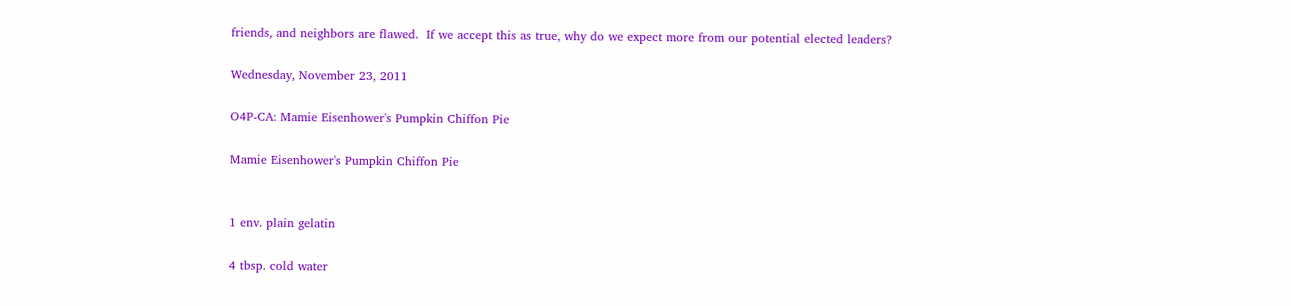friends, and neighbors are flawed.  If we accept this as true, why do we expect more from our potential elected leaders?

Wednesday, November 23, 2011

O4P-CA: Mamie Eisenhower's Pumpkin Chiffon Pie

Mamie Eisenhower's Pumpkin Chiffon Pie


1 env. plain gelatin

4 tbsp. cold water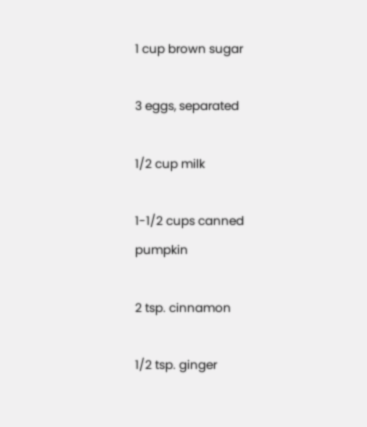1 cup brown sugar

3 eggs, separated

1/2 cup milk

1-1/2 cups canned pumpkin

2 tsp. cinnamon

1/2 tsp. ginger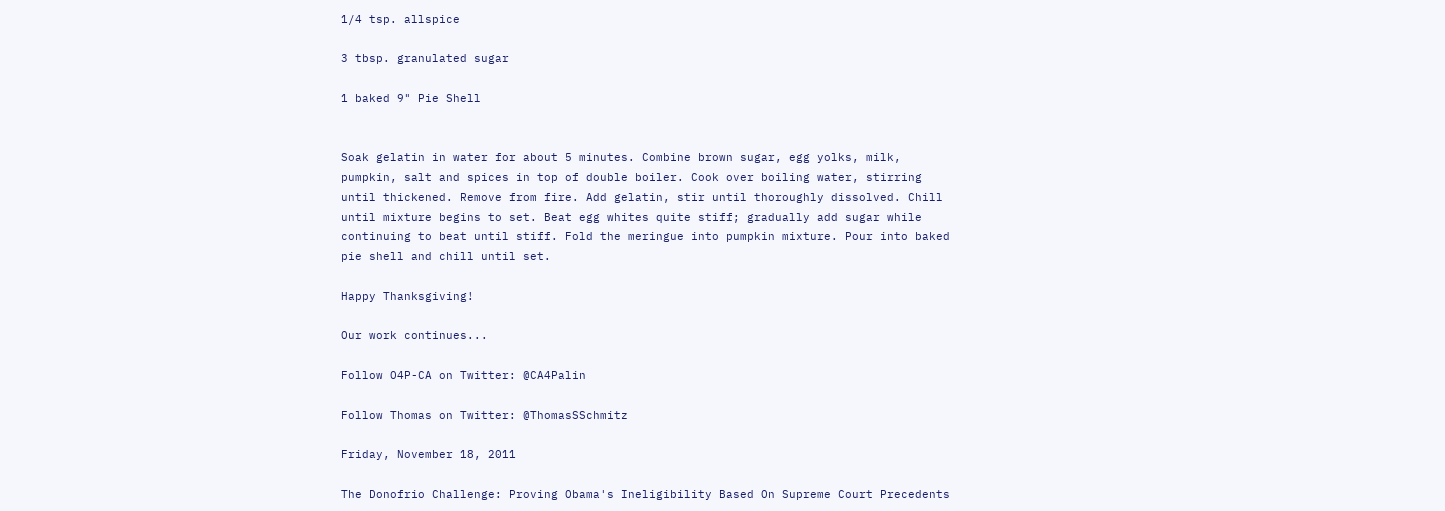1/4 tsp. allspice

3 tbsp. granulated sugar

1 baked 9" Pie Shell


Soak gelatin in water for about 5 minutes. Combine brown sugar, egg yolks, milk, pumpkin, salt and spices in top of double boiler. Cook over boiling water, stirring until thickened. Remove from fire. Add gelatin, stir until thoroughly dissolved. Chill until mixture begins to set. Beat egg whites quite stiff; gradually add sugar while continuing to beat until stiff. Fold the meringue into pumpkin mixture. Pour into baked pie shell and chill until set.

Happy Thanksgiving!

Our work continues...

Follow O4P-CA on Twitter: @CA4Palin

Follow Thomas on Twitter: @ThomasSSchmitz

Friday, November 18, 2011

The Donofrio Challenge: Proving Obama's Ineligibility Based On Supreme Court Precedents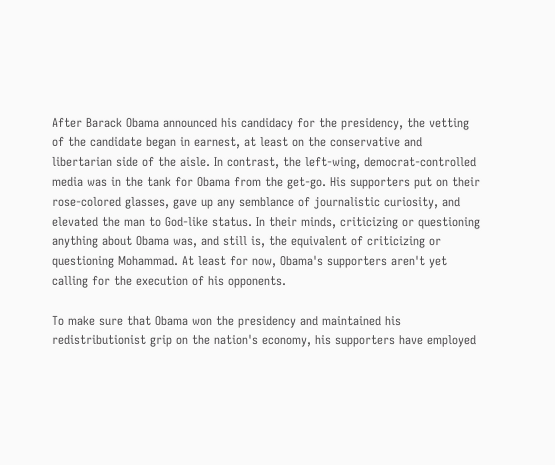After Barack Obama announced his candidacy for the presidency, the vetting of the candidate began in earnest, at least on the conservative and libertarian side of the aisle. In contrast, the left-wing, democrat-controlled media was in the tank for Obama from the get-go. His supporters put on their rose-colored glasses, gave up any semblance of journalistic curiosity, and elevated the man to God-like status. In their minds, criticizing or questioning anything about Obama was, and still is, the equivalent of criticizing or questioning Mohammad. At least for now, Obama's supporters aren't yet calling for the execution of his opponents.

To make sure that Obama won the presidency and maintained his redistributionist grip on the nation's economy, his supporters have employed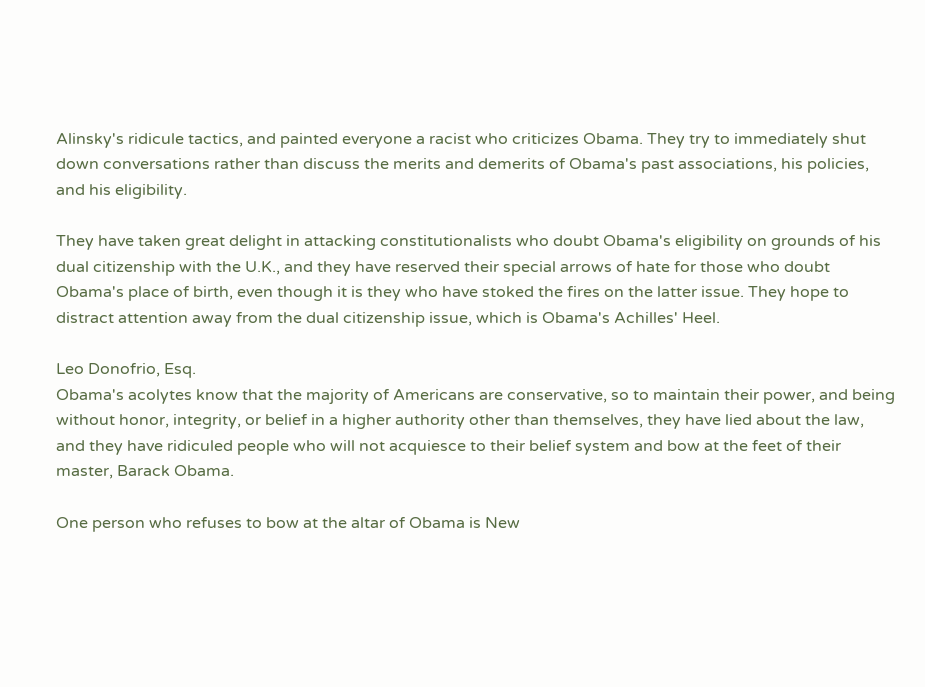Alinsky's ridicule tactics, and painted everyone a racist who criticizes Obama. They try to immediately shut down conversations rather than discuss the merits and demerits of Obama's past associations, his policies, and his eligibility.

They have taken great delight in attacking constitutionalists who doubt Obama's eligibility on grounds of his dual citizenship with the U.K., and they have reserved their special arrows of hate for those who doubt Obama's place of birth, even though it is they who have stoked the fires on the latter issue. They hope to distract attention away from the dual citizenship issue, which is Obama's Achilles' Heel.

Leo Donofrio, Esq.
Obama's acolytes know that the majority of Americans are conservative, so to maintain their power, and being without honor, integrity, or belief in a higher authority other than themselves, they have lied about the law, and they have ridiculed people who will not acquiesce to their belief system and bow at the feet of their master, Barack Obama.

One person who refuses to bow at the altar of Obama is New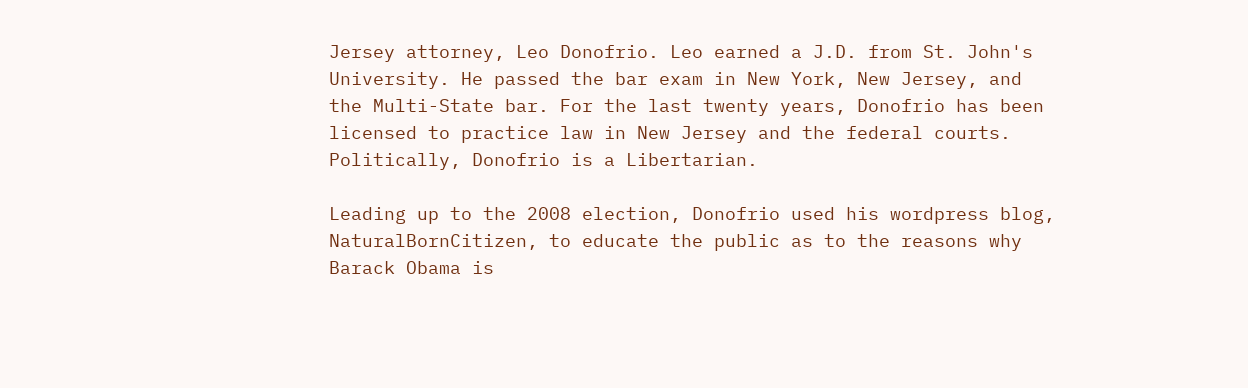Jersey attorney, Leo Donofrio. Leo earned a J.D. from St. John's University. He passed the bar exam in New York, New Jersey, and the Multi-State bar. For the last twenty years, Donofrio has been licensed to practice law in New Jersey and the federal courts. Politically, Donofrio is a Libertarian.

Leading up to the 2008 election, Donofrio used his wordpress blog, NaturalBornCitizen, to educate the public as to the reasons why Barack Obama is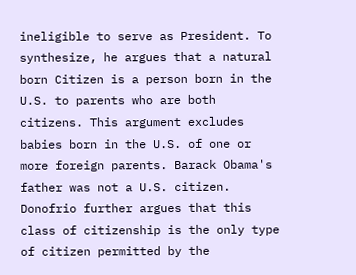ineligible to serve as President. To synthesize, he argues that a natural born Citizen is a person born in the U.S. to parents who are both citizens. This argument excludes babies born in the U.S. of one or more foreign parents. Barack Obama's father was not a U.S. citizen. Donofrio further argues that this class of citizenship is the only type of citizen permitted by the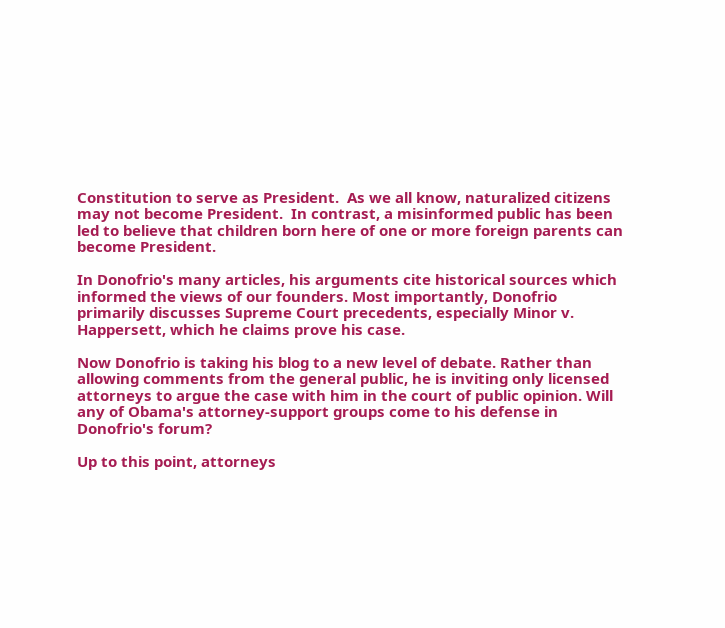Constitution to serve as President.  As we all know, naturalized citizens may not become President.  In contrast, a misinformed public has been led to believe that children born here of one or more foreign parents can become President.

In Donofrio's many articles, his arguments cite historical sources which informed the views of our founders. Most importantly, Donofrio primarily discusses Supreme Court precedents, especially Minor v. Happersett, which he claims prove his case.

Now Donofrio is taking his blog to a new level of debate. Rather than allowing comments from the general public, he is inviting only licensed attorneys to argue the case with him in the court of public opinion. Will any of Obama's attorney-support groups come to his defense in Donofrio's forum?

Up to this point, attorneys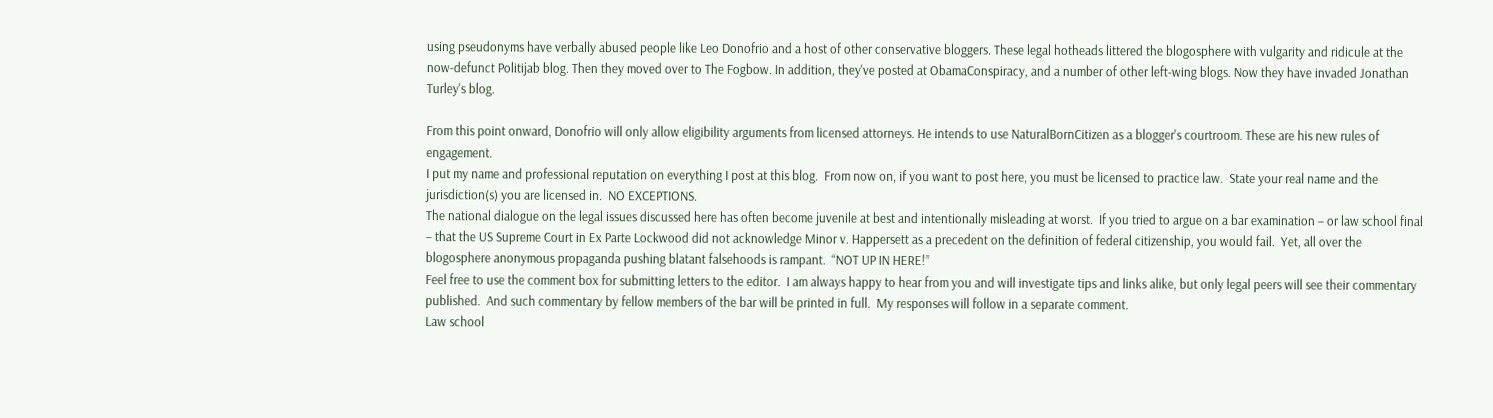using pseudonyms have verbally abused people like Leo Donofrio and a host of other conservative bloggers. These legal hotheads littered the blogosphere with vulgarity and ridicule at the now-defunct Politijab blog. Then they moved over to The Fogbow. In addition, they've posted at ObamaConspiracy, and a number of other left-wing blogs. Now they have invaded Jonathan Turley's blog.

From this point onward, Donofrio will only allow eligibility arguments from licensed attorneys. He intends to use NaturalBornCitizen as a blogger's courtroom. These are his new rules of engagement.
I put my name and professional reputation on everything I post at this blog.  From now on, if you want to post here, you must be licensed to practice law.  State your real name and the jurisdiction(s) you are licensed in.  NO EXCEPTIONS.
The national dialogue on the legal issues discussed here has often become juvenile at best and intentionally misleading at worst.  If you tried to argue on a bar examination – or law school final – that the US Supreme Court in Ex Parte Lockwood did not acknowledge Minor v. Happersett as a precedent on the definition of federal citizenship, you would fail.  Yet, all over the blogosphere anonymous propaganda pushing blatant falsehoods is rampant.  “NOT UP IN HERE!”
Feel free to use the comment box for submitting letters to the editor.  I am always happy to hear from you and will investigate tips and links alike, but only legal peers will see their commentary published.  And such commentary by fellow members of the bar will be printed in full.  My responses will follow in a separate comment.
Law school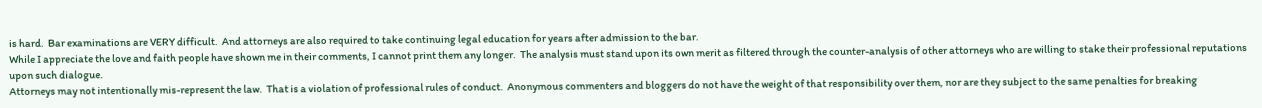is hard.  Bar examinations are VERY difficult.  And attorneys are also required to take continuing legal education for years after admission to the bar.
While I appreciate the love and faith people have shown me in their comments, I cannot print them any longer.  The analysis must stand upon its own merit as filtered through the counter-analysis of other attorneys who are willing to stake their professional reputations upon such dialogue.
Attorneys may not intentionally mis-represent the law.  That is a violation of professional rules of conduct.  Anonymous commenters and bloggers do not have the weight of that responsibility over them, nor are they subject to the same penalties for breaking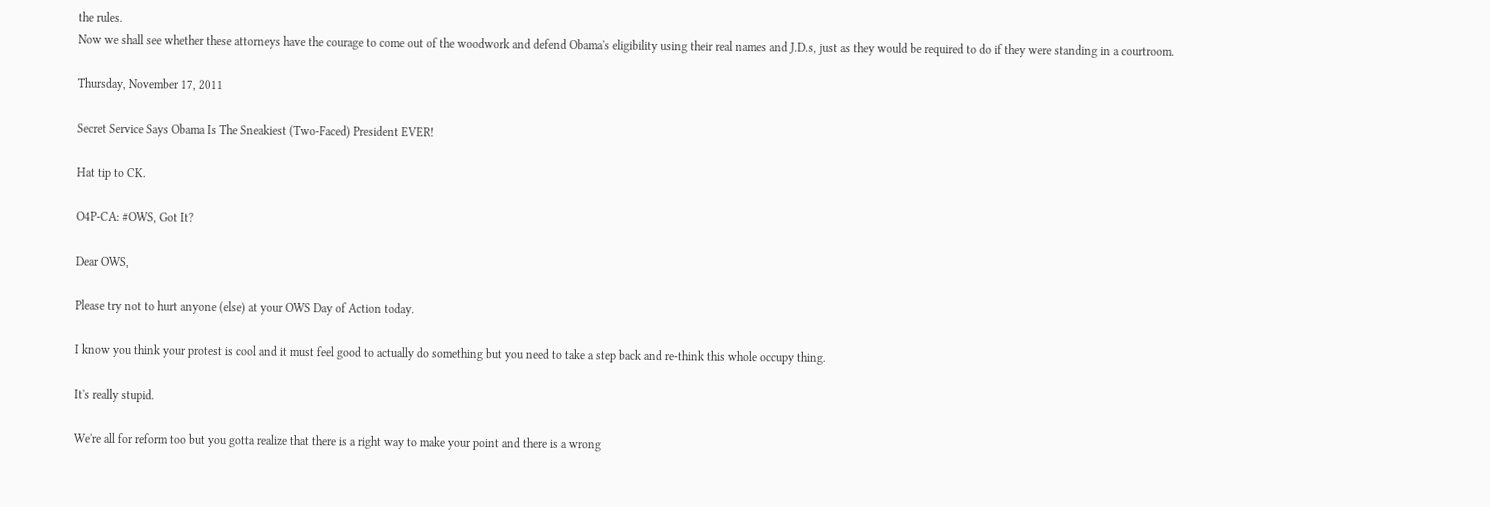the rules.
Now we shall see whether these attorneys have the courage to come out of the woodwork and defend Obama's eligibility using their real names and J.D.s, just as they would be required to do if they were standing in a courtroom.

Thursday, November 17, 2011

Secret Service Says Obama Is The Sneakiest (Two-Faced) President EVER!

Hat tip to CK.

O4P-CA: #OWS, Got It?

Dear OWS,

Please try not to hurt anyone (else) at your OWS Day of Action today.

I know you think your protest is cool and it must feel good to actually do something but you need to take a step back and re-think this whole occupy thing.

It's really stupid.

We're all for reform too but you gotta realize that there is a right way to make your point and there is a wrong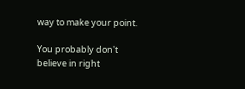way to make your point.

You probably don't believe in right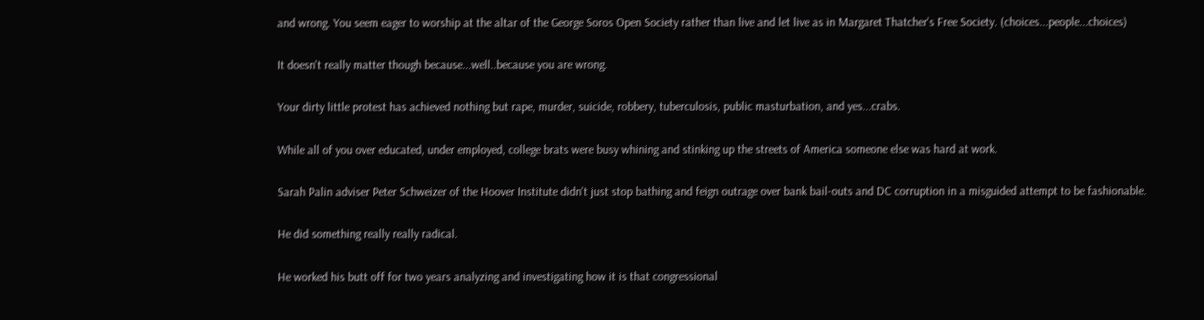and wrong. You seem eager to worship at the altar of the George Soros Open Society rather than live and let live as in Margaret Thatcher's Free Society. (choices...people...choices)

It doesn't really matter though because...well..because you are wrong.

Your dirty little protest has achieved nothing but rape, murder, suicide, robbery, tuberculosis, public masturbation, and yes...crabs.

While all of you over educated, under employed, college brats were busy whining and stinking up the streets of America someone else was hard at work.

Sarah Palin adviser Peter Schweizer of the Hoover Institute didn't just stop bathing and feign outrage over bank bail-outs and DC corruption in a misguided attempt to be fashionable.

He did something really really radical.

He worked his butt off for two years analyzing and investigating how it is that congressional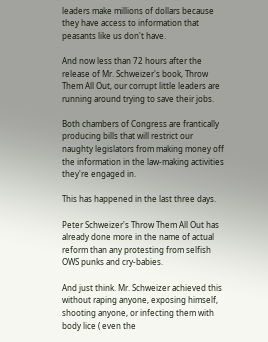leaders make millions of dollars because they have access to information that peasants like us don't have.

And now less than 72 hours after the release of Mr. Schweizer's book, Throw Them All Out, our corrupt little leaders are running around trying to save their jobs.

Both chambers of Congress are frantically producing bills that will restrict our naughty legislators from making money off the information in the law-making activities they're engaged in.

This has happened in the last three days.

Peter Schweizer's Throw Them All Out has already done more in the name of actual reform than any protesting from selfish OWS punks and cry-babies.

And just think. Mr. Schweizer achieved this without raping anyone, exposing himself, shooting anyone, or infecting them with body lice ( even the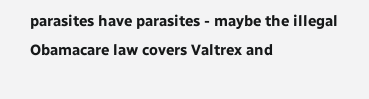parasites have parasites - maybe the illegal Obamacare law covers Valtrex and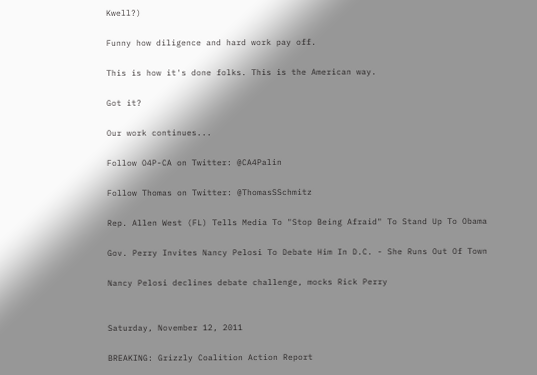Kwell?)

Funny how diligence and hard work pay off.

This is how it's done folks. This is the American way.

Got it?

Our work continues...

Follow O4P-CA on Twitter: @CA4Palin

Follow Thomas on Twitter: @ThomasSSchmitz

Rep. Allen West (FL) Tells Media To "Stop Being Afraid" To Stand Up To Obama

Gov. Perry Invites Nancy Pelosi To Debate Him In D.C. - She Runs Out Of Town

Nancy Pelosi declines debate challenge, mocks Rick Perry


Saturday, November 12, 2011

BREAKING: Grizzly Coalition Action Report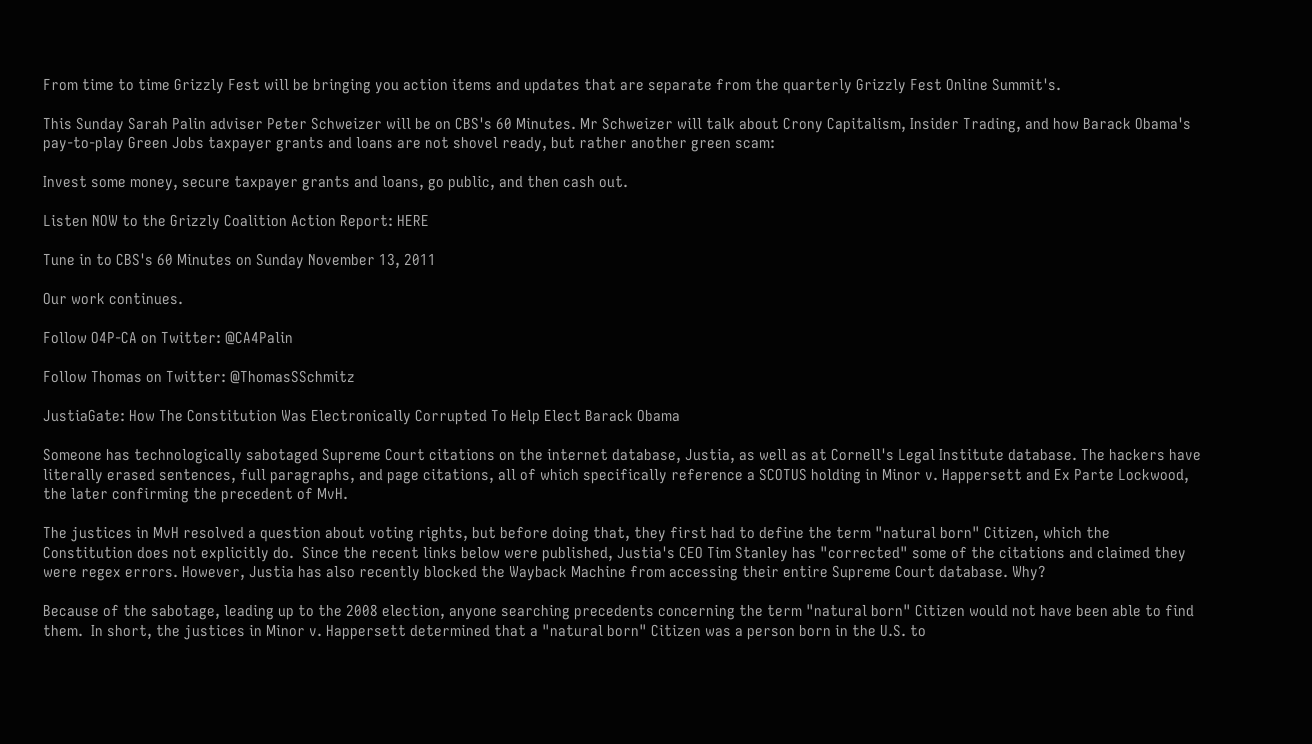From time to time Grizzly Fest will be bringing you action items and updates that are separate from the quarterly Grizzly Fest Online Summit's.

This Sunday Sarah Palin adviser Peter Schweizer will be on CBS's 60 Minutes. Mr Schweizer will talk about Crony Capitalism, Insider Trading, and how Barack Obama's pay-to-play Green Jobs taxpayer grants and loans are not shovel ready, but rather another green scam:

Invest some money, secure taxpayer grants and loans, go public, and then cash out.

Listen NOW to the Grizzly Coalition Action Report: HERE

Tune in to CBS's 60 Minutes on Sunday November 13, 2011

Our work continues.

Follow O4P-CA on Twitter: @CA4Palin

Follow Thomas on Twitter: @ThomasSSchmitz

JustiaGate: How The Constitution Was Electronically Corrupted To Help Elect Barack Obama

Someone has technologically sabotaged Supreme Court citations on the internet database, Justia, as well as at Cornell's Legal Institute database. The hackers have literally erased sentences, full paragraphs, and page citations, all of which specifically reference a SCOTUS holding in Minor v. Happersett and Ex Parte Lockwood, the later confirming the precedent of MvH.

The justices in MvH resolved a question about voting rights, but before doing that, they first had to define the term "natural born" Citizen, which the Constitution does not explicitly do.  Since the recent links below were published, Justia's CEO Tim Stanley has "corrected" some of the citations and claimed they were regex errors. However, Justia has also recently blocked the Wayback Machine from accessing their entire Supreme Court database. Why?

Because of the sabotage, leading up to the 2008 election, anyone searching precedents concerning the term "natural born" Citizen would not have been able to find them.  In short, the justices in Minor v. Happersett determined that a "natural born" Citizen was a person born in the U.S. to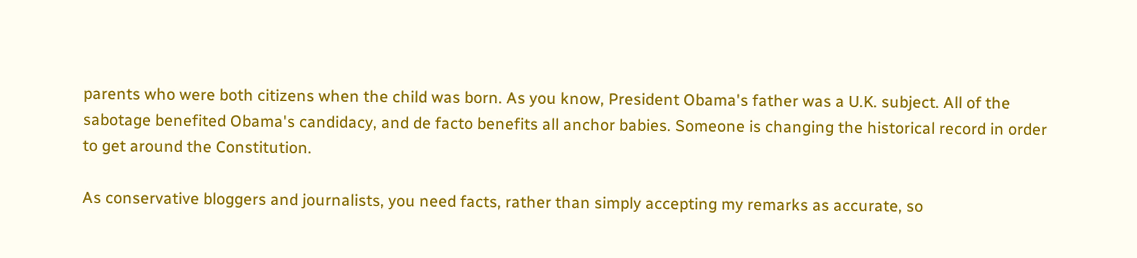parents who were both citizens when the child was born. As you know, President Obama's father was a U.K. subject. All of the sabotage benefited Obama's candidacy, and de facto benefits all anchor babies. Someone is changing the historical record in order to get around the Constitution.

As conservative bloggers and journalists, you need facts, rather than simply accepting my remarks as accurate, so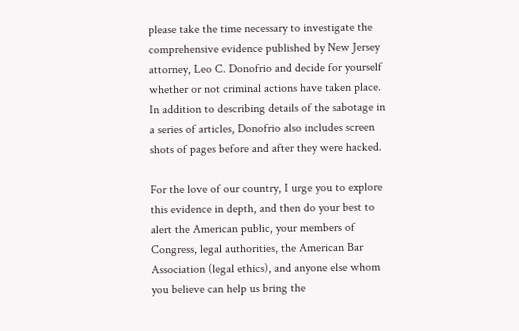please take the time necessary to investigate the comprehensive evidence published by New Jersey attorney, Leo C. Donofrio and decide for yourself whether or not criminal actions have taken place. In addition to describing details of the sabotage in a series of articles, Donofrio also includes screen shots of pages before and after they were hacked.

For the love of our country, I urge you to explore this evidence in depth, and then do your best to alert the American public, your members of Congress, legal authorities, the American Bar Association (legal ethics), and anyone else whom you believe can help us bring the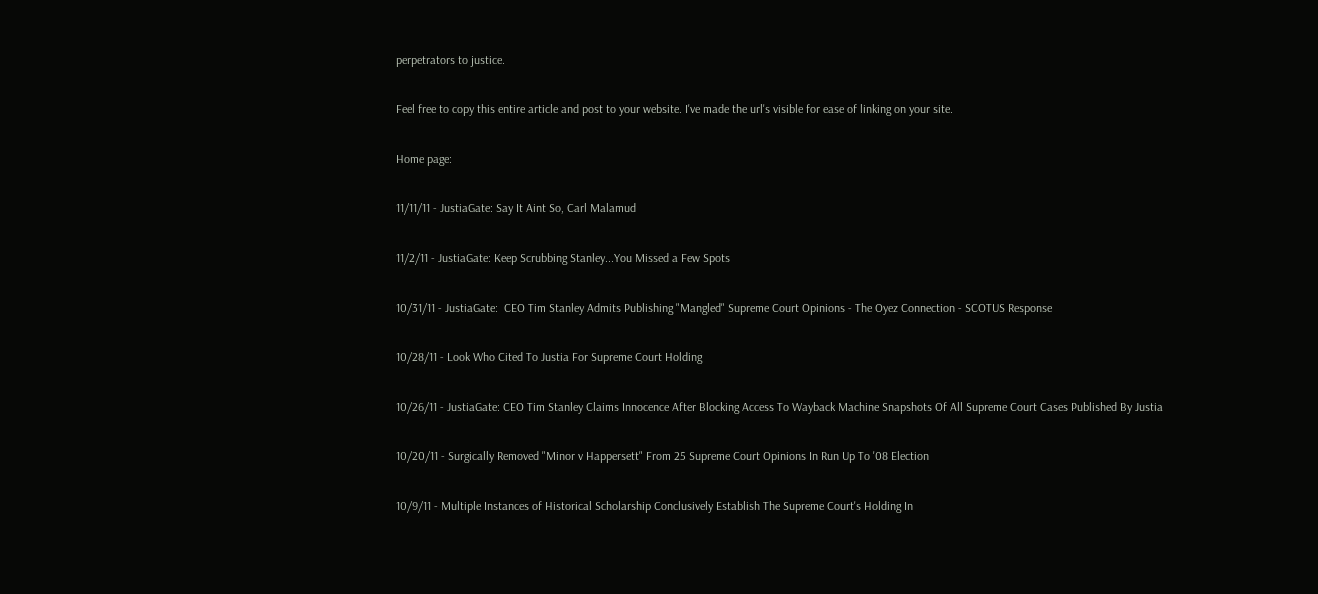perpetrators to justice.

Feel free to copy this entire article and post to your website. I've made the url's visible for ease of linking on your site.

Home page:

11/11/11 - JustiaGate: Say It Aint So, Carl Malamud

11/2/11 - JustiaGate: Keep Scrubbing Stanley...You Missed a Few Spots

10/31/11 - JustiaGate:  CEO Tim Stanley Admits Publishing "Mangled" Supreme Court Opinions - The Oyez Connection - SCOTUS Response

10/28/11 - Look Who Cited To Justia For Supreme Court Holding

10/26/11 - JustiaGate: CEO Tim Stanley Claims Innocence After Blocking Access To Wayback Machine Snapshots Of All Supreme Court Cases Published By Justia

10/20/11 - Surgically Removed "Minor v Happersett" From 25 Supreme Court Opinions In Run Up To '08 Election

10/9/11 - Multiple Instances of Historical Scholarship Conclusively Establish The Supreme Court's Holding In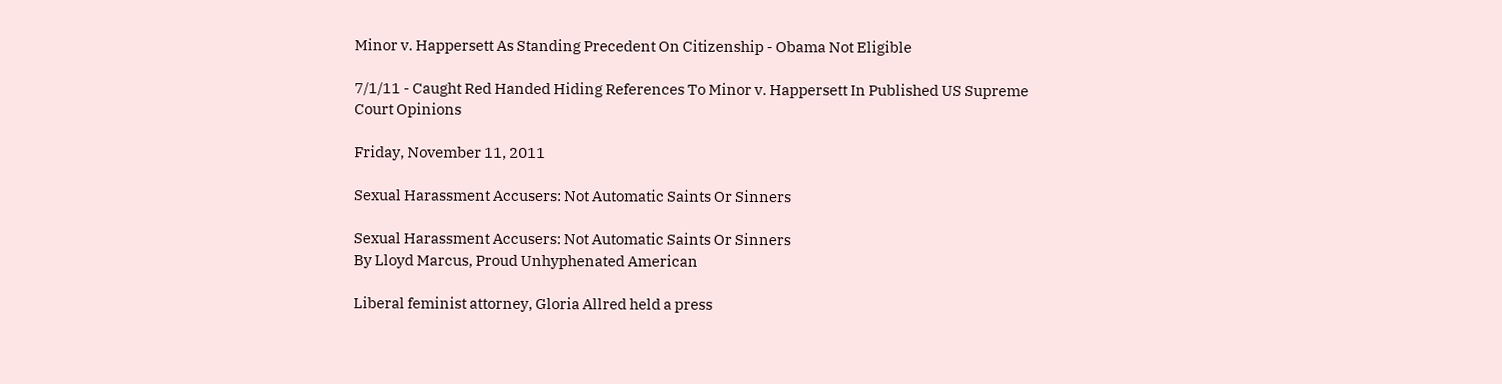Minor v. Happersett As Standing Precedent On Citizenship - Obama Not Eligible

7/1/11 - Caught Red Handed Hiding References To Minor v. Happersett In Published US Supreme Court Opinions

Friday, November 11, 2011

Sexual Harassment Accusers: Not Automatic Saints Or Sinners

Sexual Harassment Accusers: Not Automatic Saints Or Sinners
By Lloyd Marcus, Proud Unhyphenated American

Liberal feminist attorney, Gloria Allred held a press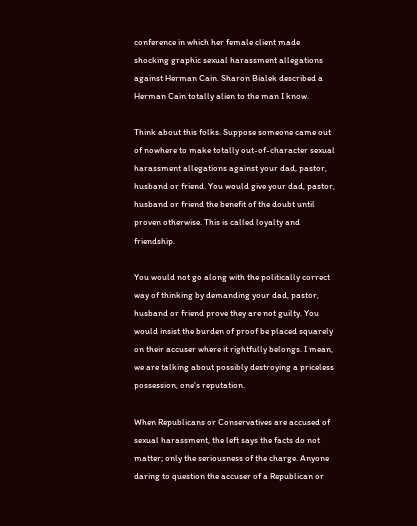conference in which her female client made shocking graphic sexual harassment allegations against Herman Cain. Sharon Bialek described a Herman Cain totally alien to the man I know.

Think about this folks. Suppose someone came out of nowhere to make totally out-of-character sexual harassment allegations against your dad, pastor, husband or friend. You would give your dad, pastor, husband or friend the benefit of the doubt until proven otherwise. This is called loyalty and friendship.

You would not go along with the politically correct way of thinking by demanding your dad, pastor, husband or friend prove they are not guilty. You would insist the burden of proof be placed squarely on their accuser where it rightfully belongs. I mean, we are talking about possibly destroying a priceless possession, one's reputation.

When Republicans or Conservatives are accused of sexual harassment, the left says the facts do not matter; only the seriousness of the charge. Anyone daring to question the accuser of a Republican or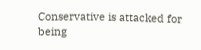Conservative is attacked for being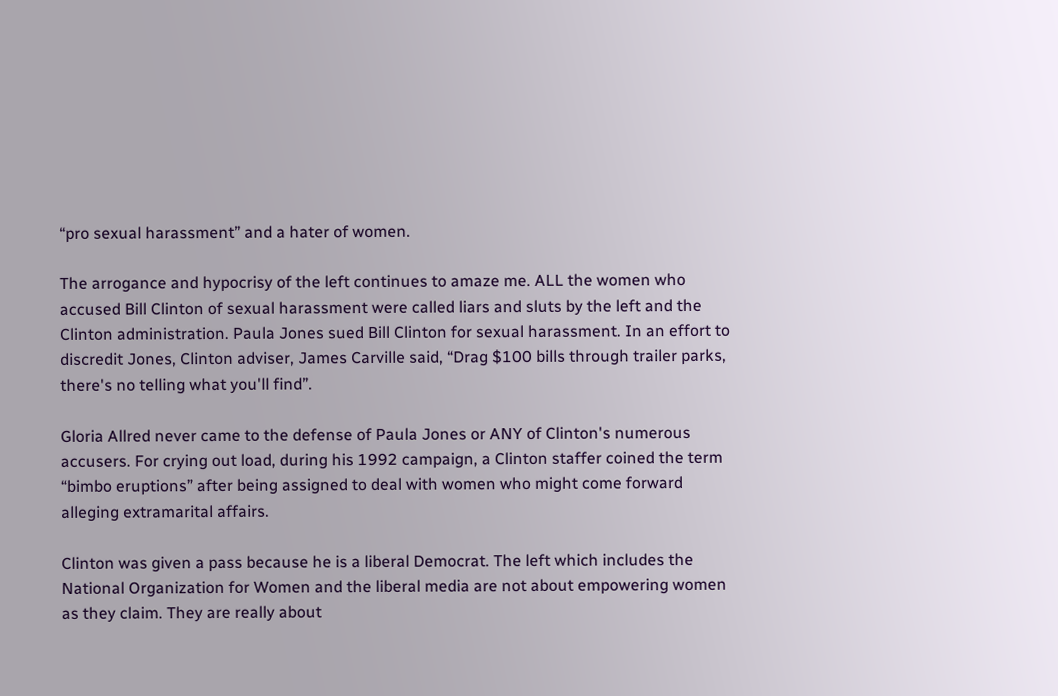“pro sexual harassment” and a hater of women.

The arrogance and hypocrisy of the left continues to amaze me. ALL the women who accused Bill Clinton of sexual harassment were called liars and sluts by the left and the Clinton administration. Paula Jones sued Bill Clinton for sexual harassment. In an effort to discredit Jones, Clinton adviser, James Carville said, “Drag $100 bills through trailer parks, there's no telling what you'll find”.

Gloria Allred never came to the defense of Paula Jones or ANY of Clinton's numerous accusers. For crying out load, during his 1992 campaign, a Clinton staffer coined the term “bimbo eruptions” after being assigned to deal with women who might come forward alleging extramarital affairs.

Clinton was given a pass because he is a liberal Democrat. The left which includes the National Organization for Women and the liberal media are not about empowering women as they claim. They are really about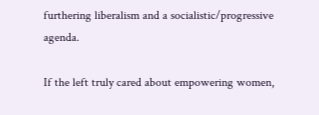furthering liberalism and a socialistic/progressive agenda.

If the left truly cared about empowering women,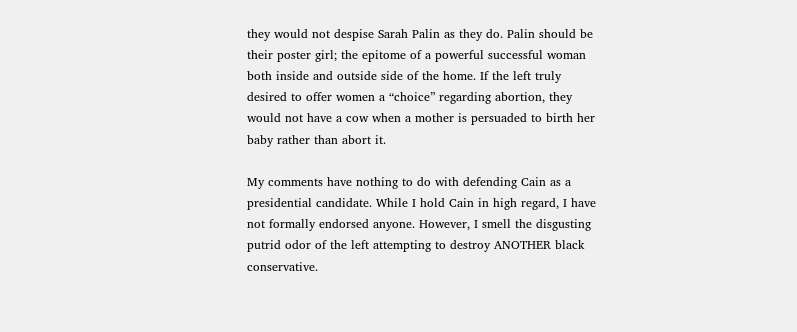they would not despise Sarah Palin as they do. Palin should be their poster girl; the epitome of a powerful successful woman both inside and outside side of the home. If the left truly desired to offer women a “choice” regarding abortion, they would not have a cow when a mother is persuaded to birth her baby rather than abort it.

My comments have nothing to do with defending Cain as a presidential candidate. While I hold Cain in high regard, I have not formally endorsed anyone. However, I smell the disgusting putrid odor of the left attempting to destroy ANOTHER black conservative.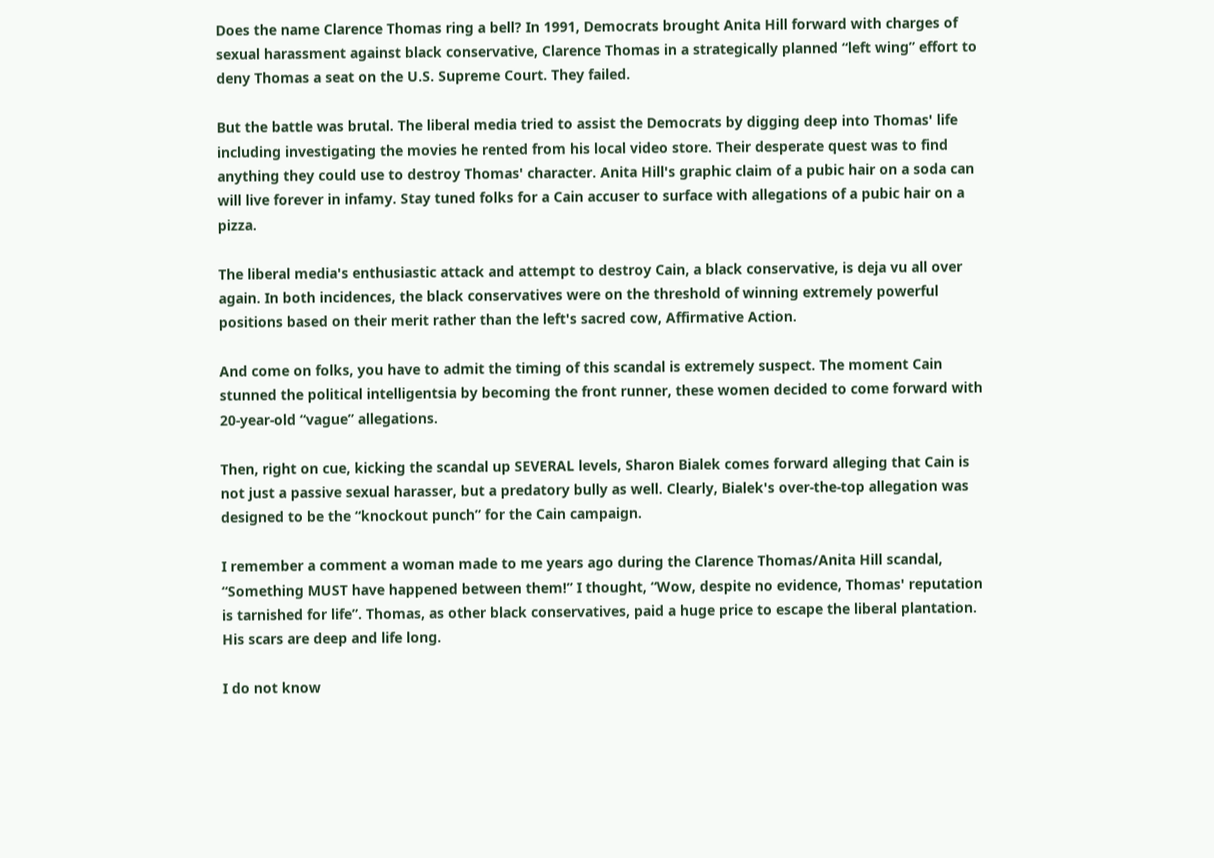Does the name Clarence Thomas ring a bell? In 1991, Democrats brought Anita Hill forward with charges of sexual harassment against black conservative, Clarence Thomas in a strategically planned “left wing” effort to deny Thomas a seat on the U.S. Supreme Court. They failed.

But the battle was brutal. The liberal media tried to assist the Democrats by digging deep into Thomas' life including investigating the movies he rented from his local video store. Their desperate quest was to find anything they could use to destroy Thomas' character. Anita Hill's graphic claim of a pubic hair on a soda can will live forever in infamy. Stay tuned folks for a Cain accuser to surface with allegations of a pubic hair on a pizza.

The liberal media's enthusiastic attack and attempt to destroy Cain, a black conservative, is deja vu all over again. In both incidences, the black conservatives were on the threshold of winning extremely powerful positions based on their merit rather than the left's sacred cow, Affirmative Action.

And come on folks, you have to admit the timing of this scandal is extremely suspect. The moment Cain stunned the political intelligentsia by becoming the front runner, these women decided to come forward with 20-year-old “vague” allegations.

Then, right on cue, kicking the scandal up SEVERAL levels, Sharon Bialek comes forward alleging that Cain is not just a passive sexual harasser, but a predatory bully as well. Clearly, Bialek's over-the-top allegation was designed to be the “knockout punch” for the Cain campaign.

I remember a comment a woman made to me years ago during the Clarence Thomas/Anita Hill scandal, “Something MUST have happened between them!” I thought, “Wow, despite no evidence, Thomas' reputation is tarnished for life”. Thomas, as other black conservatives, paid a huge price to escape the liberal plantation. His scars are deep and life long.

I do not know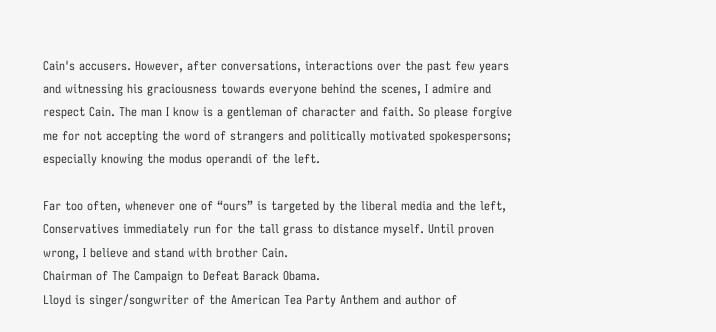Cain's accusers. However, after conversations, interactions over the past few years and witnessing his graciousness towards everyone behind the scenes, I admire and respect Cain. The man I know is a gentleman of character and faith. So please forgive me for not accepting the word of strangers and politically motivated spokespersons; especially knowing the modus operandi of the left.

Far too often, whenever one of “ours” is targeted by the liberal media and the left, Conservatives immediately run for the tall grass to distance myself. Until proven wrong, I believe and stand with brother Cain.
Chairman of The Campaign to Defeat Barack Obama.
Lloyd is singer/songwriter of the American Tea Party Anthem and author of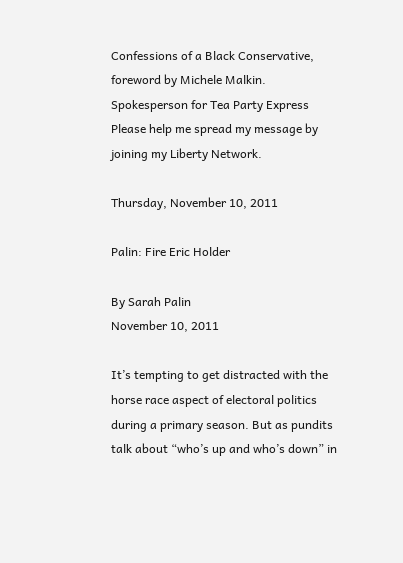Confessions of a Black Conservative, foreword by Michele Malkin.
Spokesperson for Tea Party Express
Please help me spread my message by joining my Liberty Network.

Thursday, November 10, 2011

Palin: Fire Eric Holder

By Sarah Palin
November 10, 2011

It’s tempting to get distracted with the horse race aspect of electoral politics during a primary season. But as pundits talk about “who’s up and who’s down” in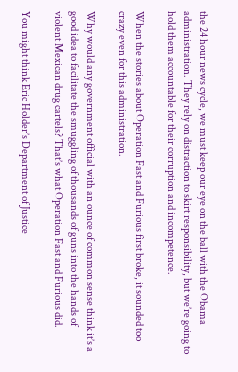the 24 hour news cycle, we must keep our eye on the ball with the Obama administration. They rely on distraction to skirt responsibility, but we’re going to hold them accountable for their corruption and incompetence.

When the stories about Operation Fast and Furious first broke, it sounded too crazy even for this administration.

Why would any government official with an ounce of common sense think it’s a good idea to facilitate the smuggling of thousands of guns into the hands of violent Mexican drug cartels? That’s what Operation Fast and Furious did.

You might think Eric Holder’s Department of Justice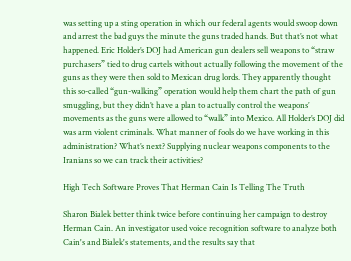was setting up a sting operation in which our federal agents would swoop down and arrest the bad guys the minute the guns traded hands. But that’s not what happened. Eric Holder’s DOJ had American gun dealers sell weapons to “straw purchasers” tied to drug cartels without actually following the movement of the guns as they were then sold to Mexican drug lords. They apparently thought this so-called “gun-walking” operation would help them chart the path of gun smuggling, but they didn’t have a plan to actually control the weapons’ movements as the guns were allowed to “walk” into Mexico. All Holder’s DOJ did was arm violent criminals. What manner of fools do we have working in this administration? What’s next? Supplying nuclear weapons components to the Iranians so we can track their activities?

High Tech Software Proves That Herman Cain Is Telling The Truth

Sharon Bialek better think twice before continuing her campaign to destroy Herman Cain. An investigator used voice recognition software to analyze both Cain's and Bialek's statements, and the results say that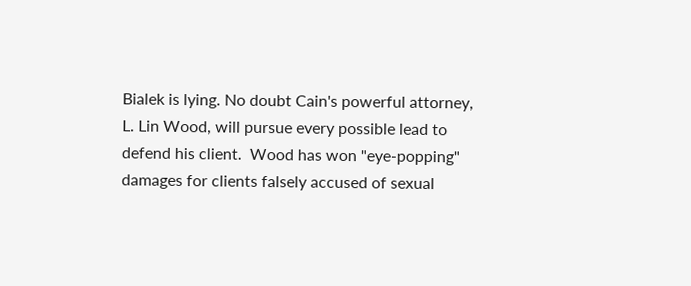Bialek is lying. No doubt Cain's powerful attorney, L. Lin Wood, will pursue every possible lead to defend his client.  Wood has won "eye-popping" damages for clients falsely accused of sexual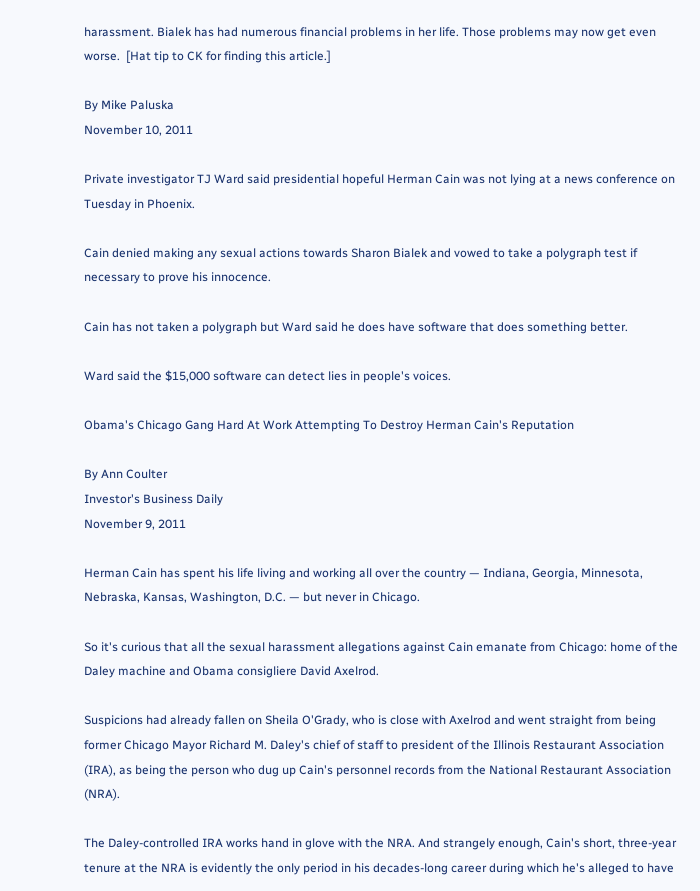harassment. Bialek has had numerous financial problems in her life. Those problems may now get even worse.  [Hat tip to CK for finding this article.]

By Mike Paluska
November 10, 2011

Private investigator TJ Ward said presidential hopeful Herman Cain was not lying at a news conference on Tuesday in Phoenix.

Cain denied making any sexual actions towards Sharon Bialek and vowed to take a polygraph test if necessary to prove his innocence.

Cain has not taken a polygraph but Ward said he does have software that does something better.

Ward said the $15,000 software can detect lies in people's voices.

Obama's Chicago Gang Hard At Work Attempting To Destroy Herman Cain's Reputation

By Ann Coulter
Investor's Business Daily
November 9, 2011

Herman Cain has spent his life living and working all over the country — Indiana, Georgia, Minnesota, Nebraska, Kansas, Washington, D.C. — but never in Chicago.

So it's curious that all the sexual harassment allegations against Cain emanate from Chicago: home of the Daley machine and Obama consigliere David Axelrod.

Suspicions had already fallen on Sheila O'Grady, who is close with Axelrod and went straight from being former Chicago Mayor Richard M. Daley's chief of staff to president of the Illinois Restaurant Association (IRA), as being the person who dug up Cain's personnel records from the National Restaurant Association (NRA).

The Daley-controlled IRA works hand in glove with the NRA. And strangely enough, Cain's short, three-year tenure at the NRA is evidently the only period in his decades-long career during which he's alleged to have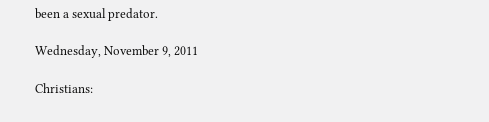been a sexual predator.

Wednesday, November 9, 2011

Christians: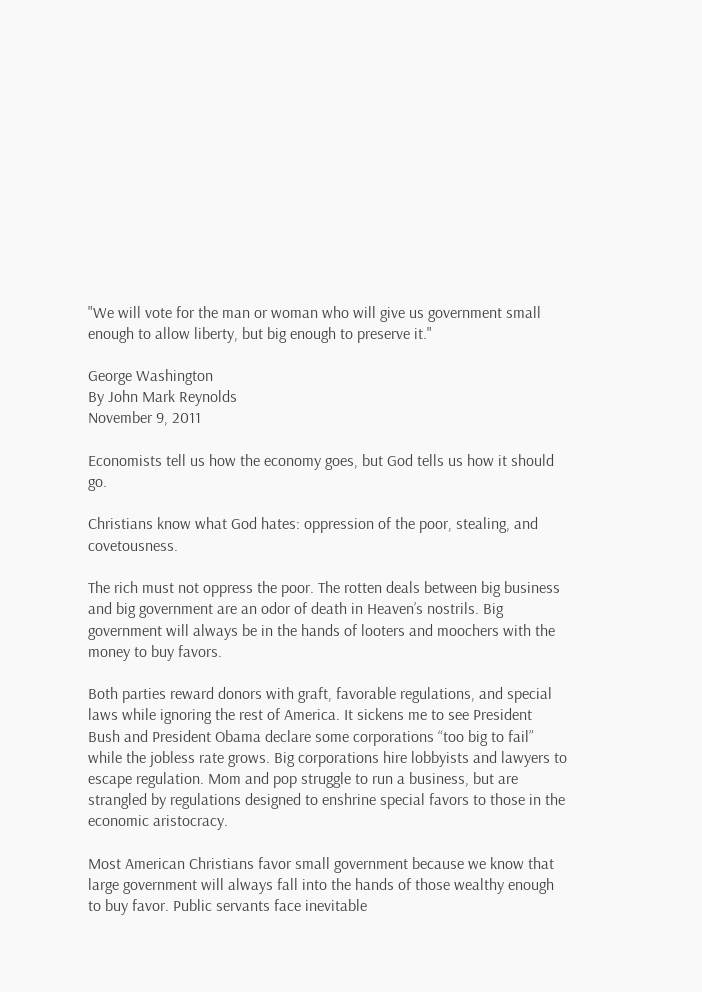"We will vote for the man or woman who will give us government small enough to allow liberty, but big enough to preserve it."

George Washington
By John Mark Reynolds
November 9, 2011

Economists tell us how the economy goes, but God tells us how it should go.

Christians know what God hates: oppression of the poor, stealing, and covetousness.

The rich must not oppress the poor. The rotten deals between big business and big government are an odor of death in Heaven’s nostrils. Big government will always be in the hands of looters and moochers with the money to buy favors.

Both parties reward donors with graft, favorable regulations, and special laws while ignoring the rest of America. It sickens me to see President Bush and President Obama declare some corporations “too big to fail” while the jobless rate grows. Big corporations hire lobbyists and lawyers to escape regulation. Mom and pop struggle to run a business, but are strangled by regulations designed to enshrine special favors to those in the economic aristocracy.

Most American Christians favor small government because we know that large government will always fall into the hands of those wealthy enough to buy favor. Public servants face inevitable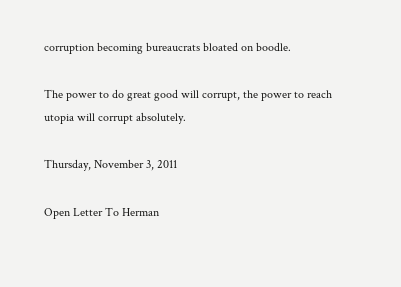corruption becoming bureaucrats bloated on boodle.

The power to do great good will corrupt, the power to reach utopia will corrupt absolutely.

Thursday, November 3, 2011

Open Letter To Herman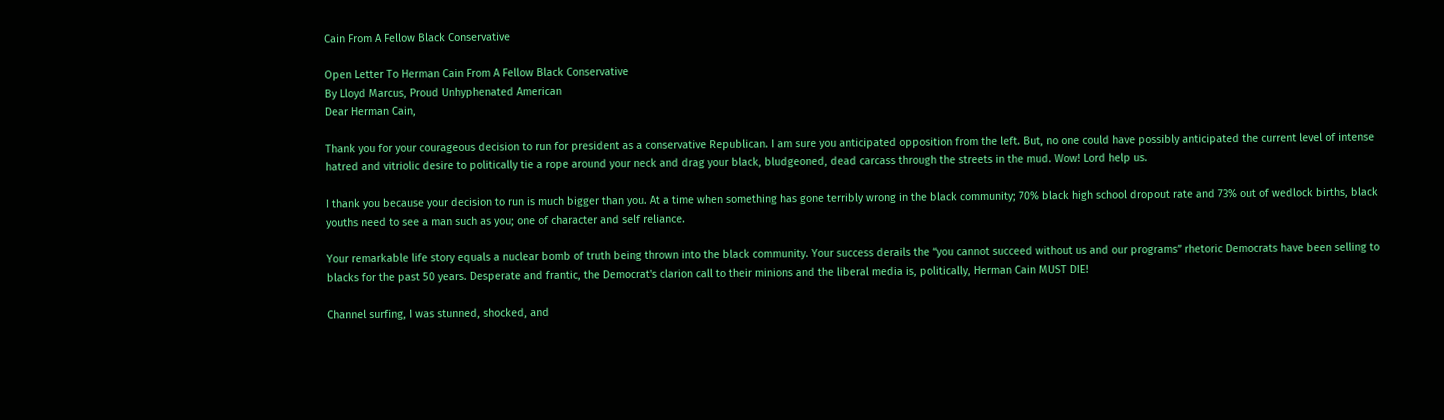Cain From A Fellow Black Conservative

Open Letter To Herman Cain From A Fellow Black Conservative
By Lloyd Marcus, Proud Unhyphenated American
Dear Herman Cain,

Thank you for your courageous decision to run for president as a conservative Republican. I am sure you anticipated opposition from the left. But, no one could have possibly anticipated the current level of intense hatred and vitriolic desire to politically tie a rope around your neck and drag your black, bludgeoned, dead carcass through the streets in the mud. Wow! Lord help us.

I thank you because your decision to run is much bigger than you. At a time when something has gone terribly wrong in the black community; 70% black high school dropout rate and 73% out of wedlock births, black youths need to see a man such as you; one of character and self reliance.

Your remarkable life story equals a nuclear bomb of truth being thrown into the black community. Your success derails the “you cannot succeed without us and our programs” rhetoric Democrats have been selling to blacks for the past 50 years. Desperate and frantic, the Democrat's clarion call to their minions and the liberal media is, politically, Herman Cain MUST DIE!

Channel surfing, I was stunned, shocked, and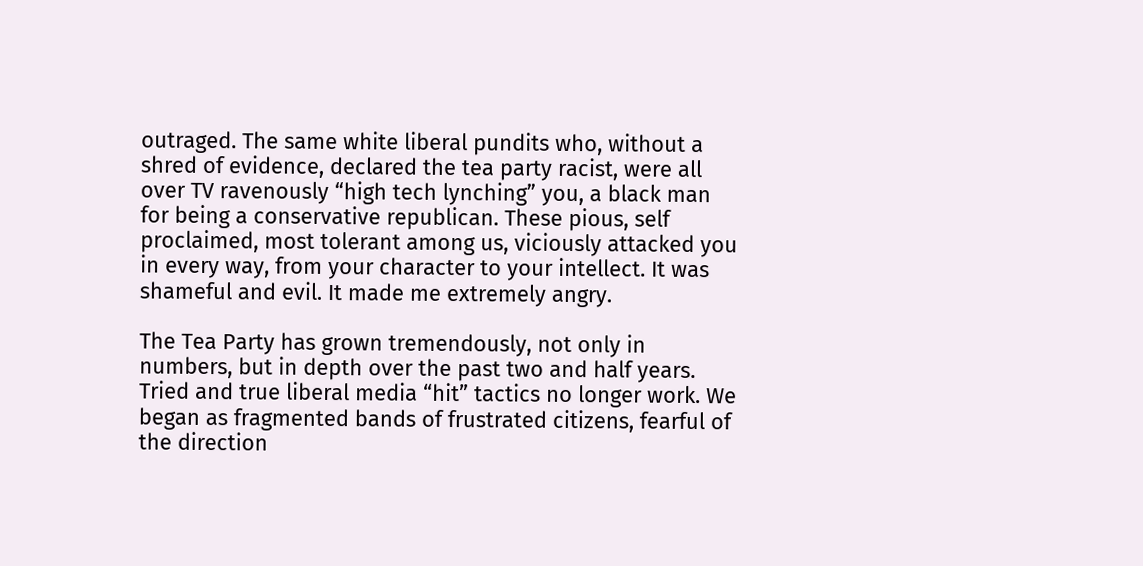outraged. The same white liberal pundits who, without a shred of evidence, declared the tea party racist, were all over TV ravenously “high tech lynching” you, a black man for being a conservative republican. These pious, self proclaimed, most tolerant among us, viciously attacked you in every way, from your character to your intellect. It was shameful and evil. It made me extremely angry.

The Tea Party has grown tremendously, not only in numbers, but in depth over the past two and half years. Tried and true liberal media “hit” tactics no longer work. We began as fragmented bands of frustrated citizens, fearful of the direction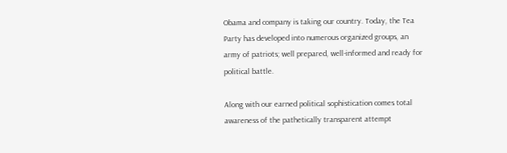Obama and company is taking our country. Today, the Tea Party has developed into numerous organized groups, an army of patriots; well prepared, well-informed and ready for political battle.

Along with our earned political sophistication comes total awareness of the pathetically transparent attempt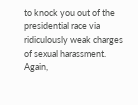to knock you out of the presidential race via ridiculously weak charges of sexual harassment. Again,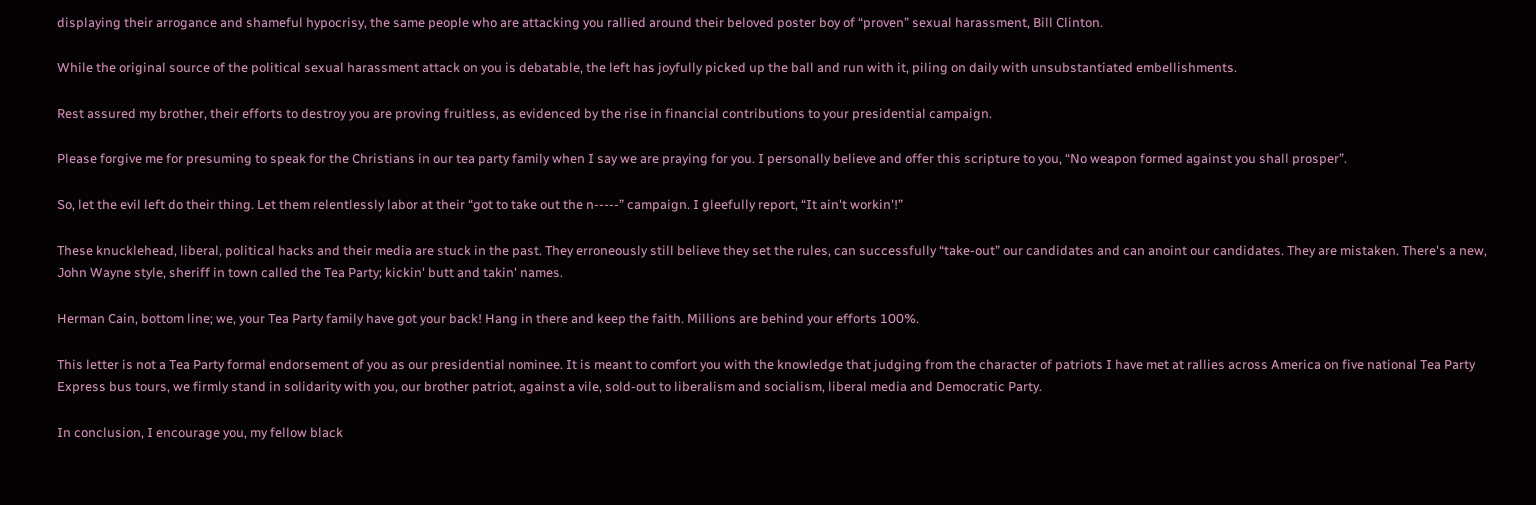displaying their arrogance and shameful hypocrisy, the same people who are attacking you rallied around their beloved poster boy of “proven” sexual harassment, Bill Clinton.

While the original source of the political sexual harassment attack on you is debatable, the left has joyfully picked up the ball and run with it, piling on daily with unsubstantiated embellishments.

Rest assured my brother, their efforts to destroy you are proving fruitless, as evidenced by the rise in financial contributions to your presidential campaign.

Please forgive me for presuming to speak for the Christians in our tea party family when I say we are praying for you. I personally believe and offer this scripture to you, “No weapon formed against you shall prosper”.

So, let the evil left do their thing. Let them relentlessly labor at their “got to take out the n-----” campaign. I gleefully report, “It ain't workin'!”

These knucklehead, liberal, political hacks and their media are stuck in the past. They erroneously still believe they set the rules, can successfully “take-out” our candidates and can anoint our candidates. They are mistaken. There's a new, John Wayne style, sheriff in town called the Tea Party; kickin' butt and takin' names.

Herman Cain, bottom line; we, your Tea Party family have got your back! Hang in there and keep the faith. Millions are behind your efforts 100%.

This letter is not a Tea Party formal endorsement of you as our presidential nominee. It is meant to comfort you with the knowledge that judging from the character of patriots I have met at rallies across America on five national Tea Party Express bus tours, we firmly stand in solidarity with you, our brother patriot, against a vile, sold-out to liberalism and socialism, liberal media and Democratic Party.

In conclusion, I encourage you, my fellow black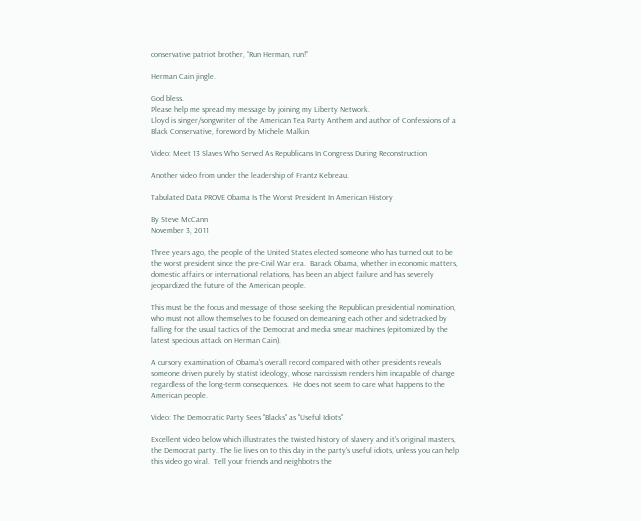conservative patriot brother, “Run Herman, run!”

Herman Cain jingle.

God bless.
Please help me spread my message by joining my Liberty Network.
Lloyd is singer/songwriter of the American Tea Party Anthem and author of Confessions of a Black Conservative, foreword by Michele Malkin

Video: Meet 13 Slaves Who Served As Republicans In Congress During Reconstruction

Another video from under the leadership of Frantz Kebreau.

Tabulated Data PROVE Obama Is The Worst President In American History

By Steve McCann
November 3, 2011

Three years ago, the people of the United States elected someone who has turned out to be the worst president since the pre-Civil War era.  Barack Obama, whether in economic matters, domestic affairs or international relations, has been an abject failure and has severely jeopardized the future of the American people.

This must be the focus and message of those seeking the Republican presidential nomination, who must not allow themselves to be focused on demeaning each other and sidetracked by falling for the usual tactics of the Democrat and media smear machines (epitomized by the latest specious attack on Herman Cain).

A cursory examination of Obama's overall record compared with other presidents reveals someone driven purely by statist ideology, whose narcissism renders him incapable of change regardless of the long-term consequences.  He does not seem to care what happens to the American people.

Video: The Democratic Party Sees "Blacks" as "Useful Idiots"

Excellent video below which illustrates the twisted history of slavery and it's original masters, the Democrat party. The lie lives on to this day in the party's useful idiots, unless you can help this video go viral.  Tell your friends and neighbotrs the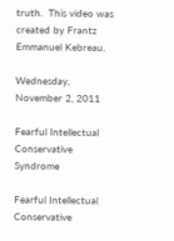truth.  This video was created by Frantz Emmanuel Kebreau.

Wednesday, November 2, 2011

Fearful Intellectual Conservative Syndrome

Fearful Intellectual Conservative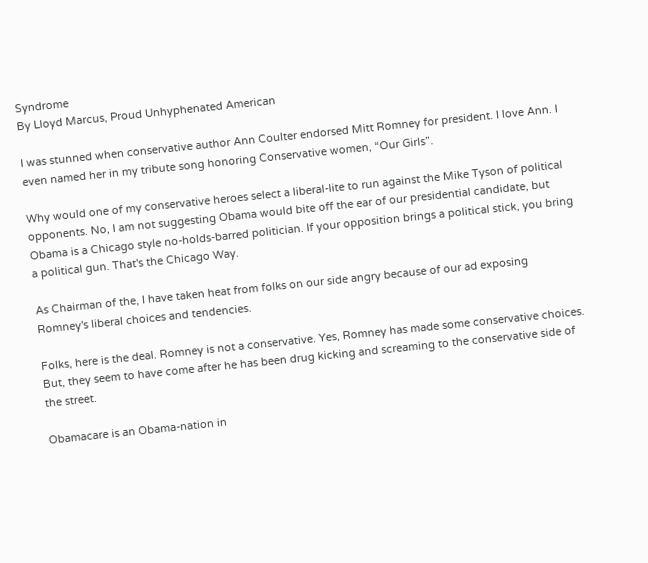Syndrome
By Lloyd Marcus, Proud Unhyphenated American

I was stunned when conservative author Ann Coulter endorsed Mitt Romney for president. I love Ann. I even named her in my tribute song honoring Conservative women, “Our Girls”.

Why would one of my conservative heroes select a liberal-lite to run against the Mike Tyson of political opponents. No, I am not suggesting Obama would bite off the ear of our presidential candidate, but Obama is a Chicago style no-holds-barred politician. If your opposition brings a political stick, you bring a political gun. That's the Chicago Way.

As Chairman of the, I have taken heat from folks on our side angry because of our ad exposing Romney's liberal choices and tendencies.

Folks, here is the deal. Romney is not a conservative. Yes, Romney has made some conservative choices. But, they seem to have come after he has been drug kicking and screaming to the conservative side of the street.

Obamacare is an Obama-nation in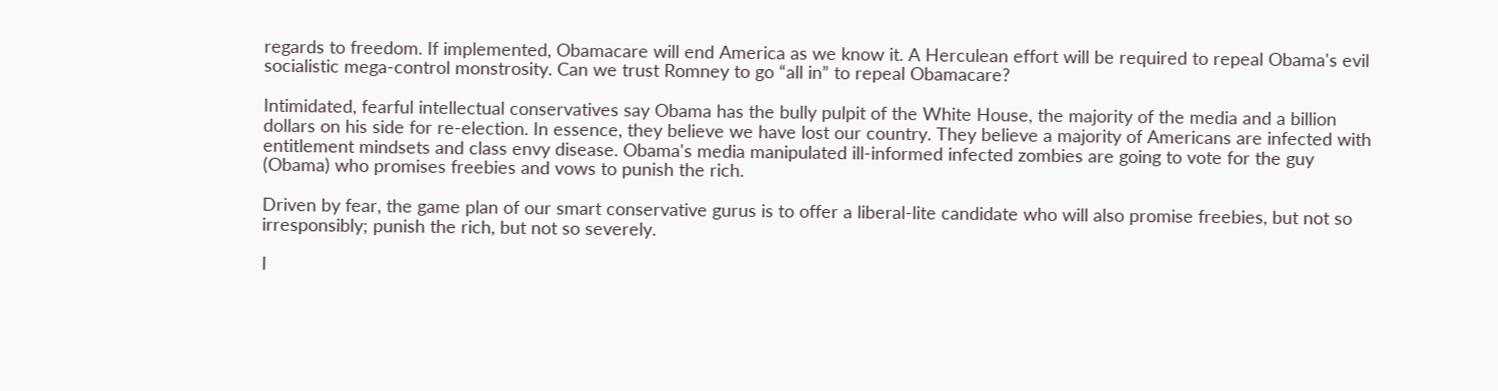regards to freedom. If implemented, Obamacare will end America as we know it. A Herculean effort will be required to repeal Obama's evil socialistic mega-control monstrosity. Can we trust Romney to go “all in” to repeal Obamacare?

Intimidated, fearful intellectual conservatives say Obama has the bully pulpit of the White House, the majority of the media and a billion dollars on his side for re-election. In essence, they believe we have lost our country. They believe a majority of Americans are infected with entitlement mindsets and class envy disease. Obama's media manipulated ill-informed infected zombies are going to vote for the guy (Obama) who promises freebies and vows to punish the rich.

Driven by fear, the game plan of our smart conservative gurus is to offer a liberal-lite candidate who will also promise freebies, but not so irresponsibly; punish the rich, but not so severely.

I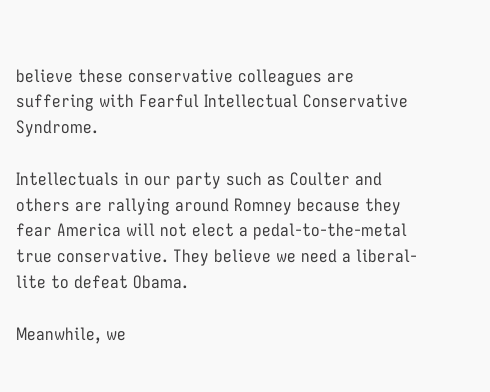believe these conservative colleagues are suffering with Fearful Intellectual Conservative Syndrome.

Intellectuals in our party such as Coulter and others are rallying around Romney because they fear America will not elect a pedal-to-the-metal true conservative. They believe we need a liberal-lite to defeat Obama.

Meanwhile, we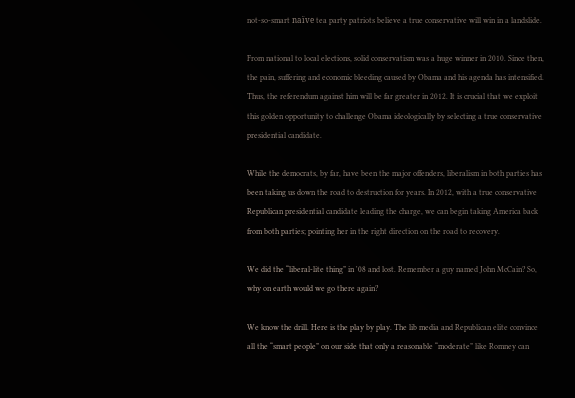not-so-smart naïve tea party patriots believe a true conservative will win in a landslide.

From national to local elections, solid conservatism was a huge winner in 2010. Since then, the pain, suffering and economic bleeding caused by Obama and his agenda has intensified. Thus, the referendum against him will be far greater in 2012. It is crucial that we exploit this golden opportunity to challenge Obama ideologically by selecting a true conservative presidential candidate.

While the democrats, by far, have been the major offenders, liberalism in both parties has been taking us down the road to destruction for years. In 2012, with a true conservative Republican presidential candidate leading the charge, we can begin taking America back from both parties; pointing her in the right direction on the road to recovery.

We did the “liberal-lite thing” in '08 and lost. Remember a guy named John McCain? So, why on earth would we go there again?

We know the drill. Here is the play by play. The lib media and Republican elite convince all the “smart people” on our side that only a reasonable “moderate” like Romney can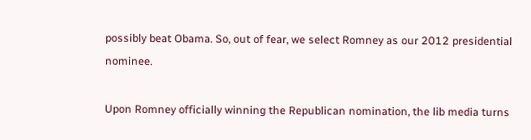possibly beat Obama. So, out of fear, we select Romney as our 2012 presidential nominee.

Upon Romney officially winning the Republican nomination, the lib media turns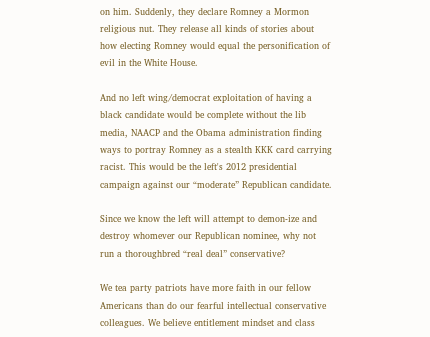on him. Suddenly, they declare Romney a Mormon religious nut. They release all kinds of stories about how electing Romney would equal the personification of evil in the White House.

And no left wing/democrat exploitation of having a black candidate would be complete without the lib media, NAACP and the Obama administration finding ways to portray Romney as a stealth KKK card carrying racist. This would be the left's 2012 presidential campaign against our “moderate” Republican candidate.

Since we know the left will attempt to demon-ize and destroy whomever our Republican nominee, why not run a thoroughbred “real deal” conservative?

We tea party patriots have more faith in our fellow Americans than do our fearful intellectual conservative colleagues. We believe entitlement mindset and class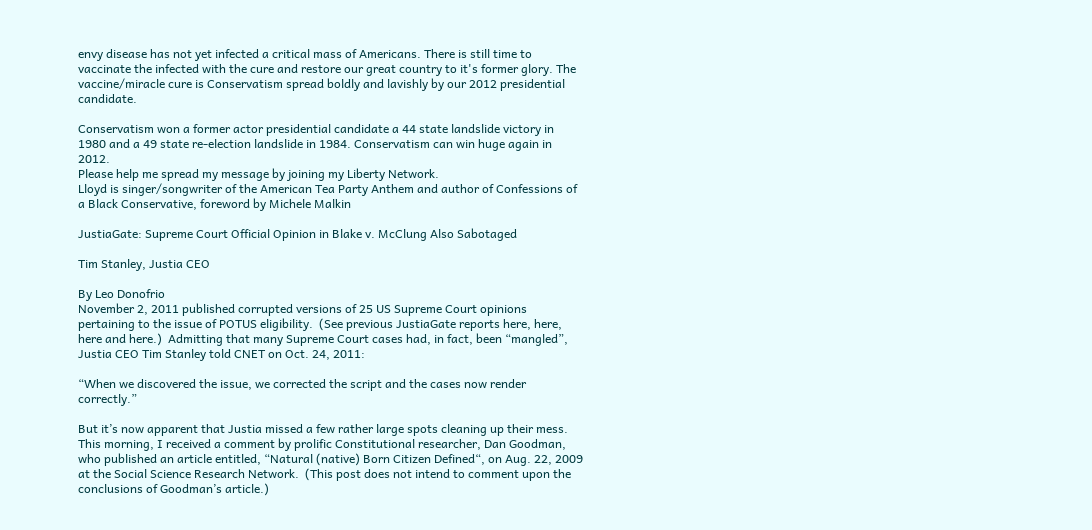envy disease has not yet infected a critical mass of Americans. There is still time to vaccinate the infected with the cure and restore our great country to it's former glory. The vaccine/miracle cure is Conservatism spread boldly and lavishly by our 2012 presidential candidate.

Conservatism won a former actor presidential candidate a 44 state landslide victory in 1980 and a 49 state re-election landslide in 1984. Conservatism can win huge again in 2012.
Please help me spread my message by joining my Liberty Network.
Lloyd is singer/songwriter of the American Tea Party Anthem and author of Confessions of a Black Conservative, foreword by Michele Malkin

JustiaGate: Supreme Court Official Opinion in Blake v. McClung Also Sabotaged

Tim Stanley, Justia CEO

By Leo Donofrio
November 2, 2011 published corrupted versions of 25 US Supreme Court opinions pertaining to the issue of POTUS eligibility.  (See previous JustiaGate reports here, here, here and here.)  Admitting that many Supreme Court cases had, in fact, been “mangled”, Justia CEO Tim Stanley told CNET on Oct. 24, 2011:

“When we discovered the issue, we corrected the script and the cases now render correctly.”

But it’s now apparent that Justia missed a few rather large spots cleaning up their mess.  This morning, I received a comment by prolific Constitutional researcher, Dan Goodman, who published an article entitled, “Natural (native) Born Citizen Defined“, on Aug. 22, 2009 at the Social Science Research Network.  (This post does not intend to comment upon the conclusions of Goodman’s article.)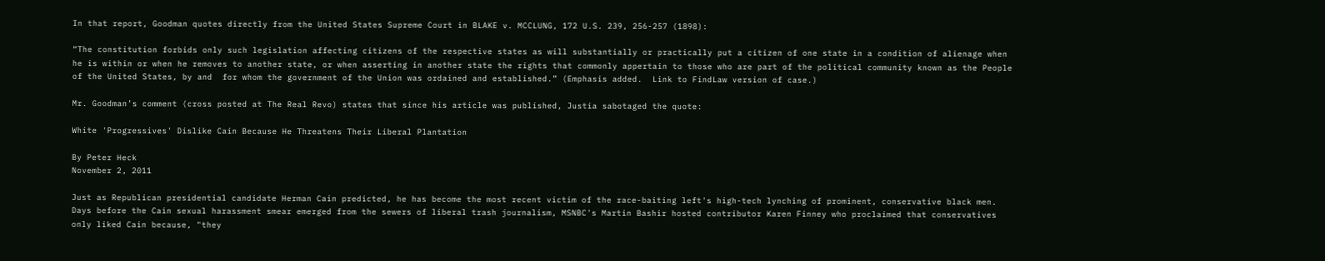In that report, Goodman quotes directly from the United States Supreme Court in BLAKE v. MCCLUNG, 172 U.S. 239, 256-257 (1898):

“The constitution forbids only such legislation affecting citizens of the respective states as will substantially or practically put a citizen of one state in a condition of alienage when he is within or when he removes to another state, or when asserting in another state the rights that commonly appertain to those who are part of the political community known as the People of the United States, by and  for whom the government of the Union was ordained and established.” (Emphasis added.  Link to FindLaw version of case.)

Mr. Goodman’s comment (cross posted at The Real Revo) states that since his article was published, Justia sabotaged the quote:

White 'Progressives' Dislike Cain Because He Threatens Their Liberal Plantation

By Peter Heck
November 2, 2011

Just as Republican presidential candidate Herman Cain predicted, he has become the most recent victim of the race-baiting left's high-tech lynching of prominent, conservative black men. Days before the Cain sexual harassment smear emerged from the sewers of liberal trash journalism, MSNBC's Martin Bashir hosted contributor Karen Finney who proclaimed that conservatives only liked Cain because, "they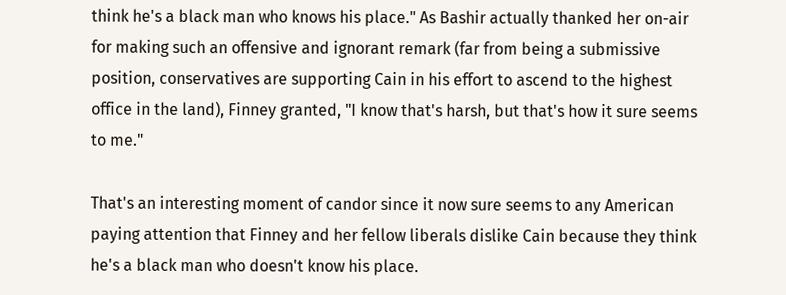think he's a black man who knows his place." As Bashir actually thanked her on-air for making such an offensive and ignorant remark (far from being a submissive position, conservatives are supporting Cain in his effort to ascend to the highest office in the land), Finney granted, "I know that's harsh, but that's how it sure seems to me."

That's an interesting moment of candor since it now sure seems to any American paying attention that Finney and her fellow liberals dislike Cain because they think he's a black man who doesn't know his place.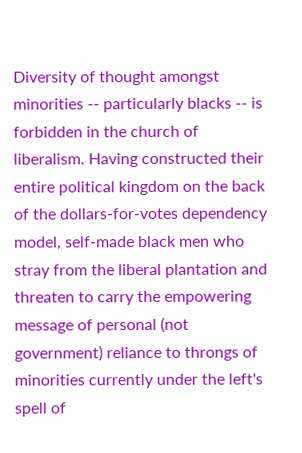Diversity of thought amongst minorities -- particularly blacks -- is forbidden in the church of liberalism. Having constructed their entire political kingdom on the back of the dollars-for-votes dependency model, self-made black men who stray from the liberal plantation and threaten to carry the empowering message of personal (not government) reliance to throngs of minorities currently under the left's spell of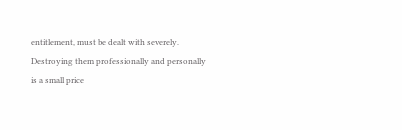entitlement, must be dealt with severely. Destroying them professionally and personally is a small price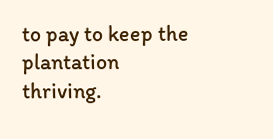to pay to keep the plantation thriving.